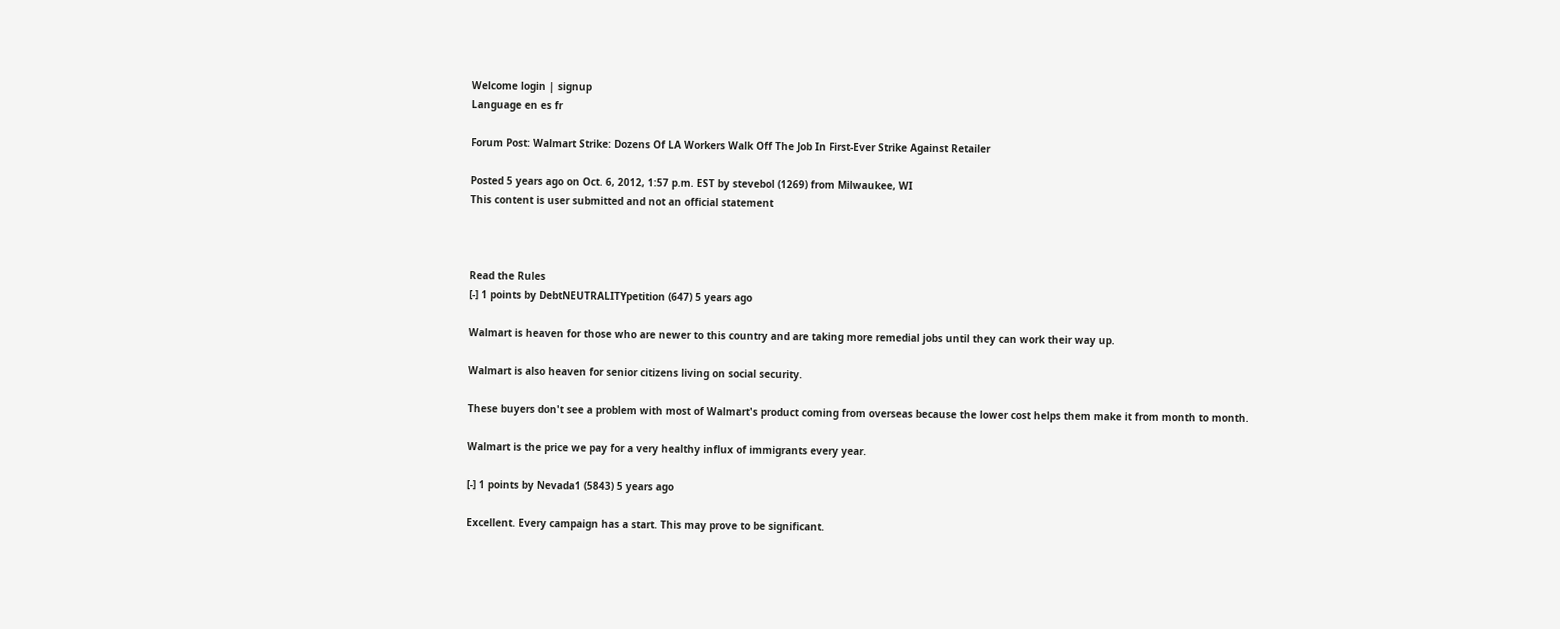Welcome login | signup
Language en es fr

Forum Post: Walmart Strike: Dozens Of LA Workers Walk Off The Job In First-Ever Strike Against Retailer

Posted 5 years ago on Oct. 6, 2012, 1:57 p.m. EST by stevebol (1269) from Milwaukee, WI
This content is user submitted and not an official statement



Read the Rules
[-] 1 points by DebtNEUTRALITYpetition (647) 5 years ago

Walmart is heaven for those who are newer to this country and are taking more remedial jobs until they can work their way up.

Walmart is also heaven for senior citizens living on social security.

These buyers don't see a problem with most of Walmart's product coming from overseas because the lower cost helps them make it from month to month.

Walmart is the price we pay for a very healthy influx of immigrants every year.

[-] 1 points by Nevada1 (5843) 5 years ago

Excellent. Every campaign has a start. This may prove to be significant.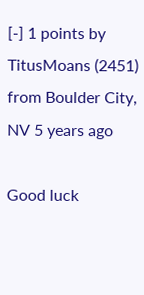[-] 1 points by TitusMoans (2451) from Boulder City, NV 5 years ago

Good luck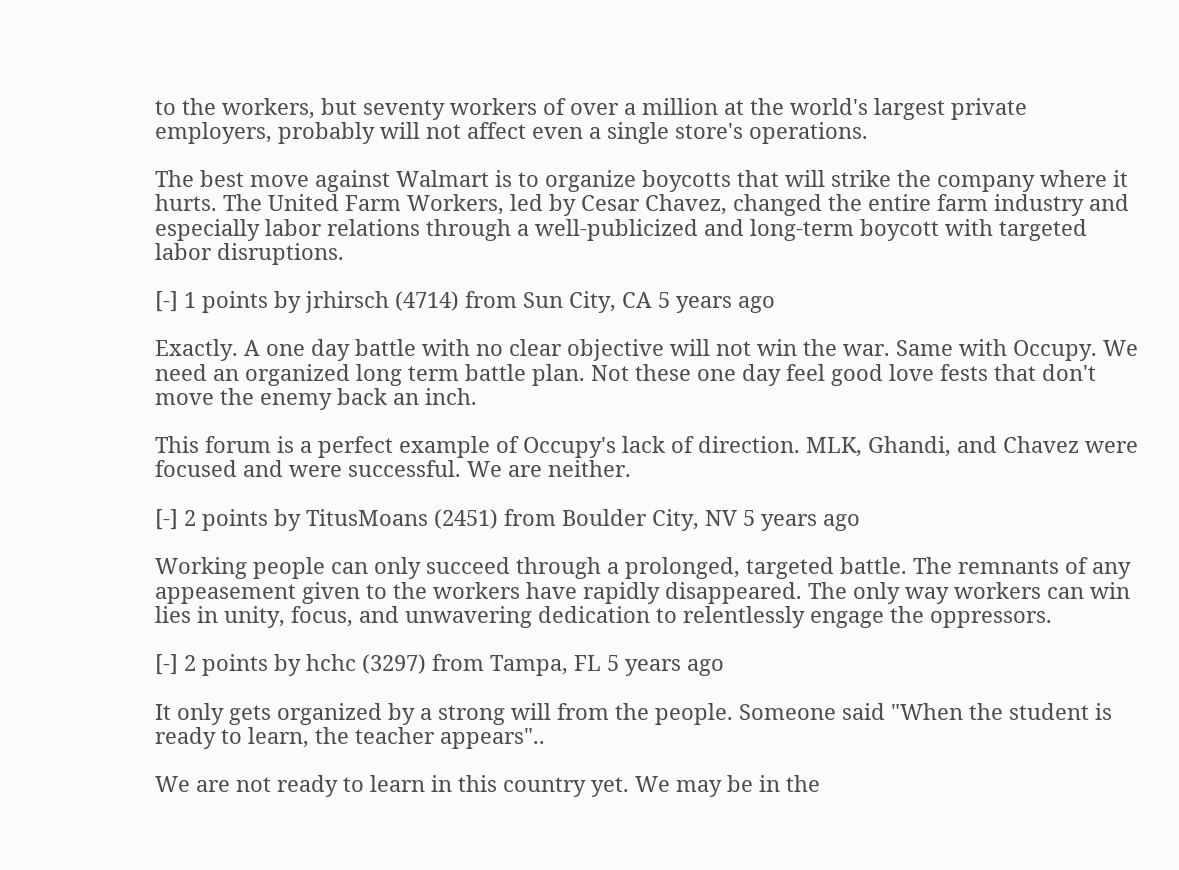to the workers, but seventy workers of over a million at the world's largest private employers, probably will not affect even a single store's operations.

The best move against Walmart is to organize boycotts that will strike the company where it hurts. The United Farm Workers, led by Cesar Chavez, changed the entire farm industry and especially labor relations through a well-publicized and long-term boycott with targeted labor disruptions.

[-] 1 points by jrhirsch (4714) from Sun City, CA 5 years ago

Exactly. A one day battle with no clear objective will not win the war. Same with Occupy. We need an organized long term battle plan. Not these one day feel good love fests that don't move the enemy back an inch.

This forum is a perfect example of Occupy's lack of direction. MLK, Ghandi, and Chavez were focused and were successful. We are neither.

[-] 2 points by TitusMoans (2451) from Boulder City, NV 5 years ago

Working people can only succeed through a prolonged, targeted battle. The remnants of any appeasement given to the workers have rapidly disappeared. The only way workers can win lies in unity, focus, and unwavering dedication to relentlessly engage the oppressors.

[-] 2 points by hchc (3297) from Tampa, FL 5 years ago

It only gets organized by a strong will from the people. Someone said "When the student is ready to learn, the teacher appears"..

We are not ready to learn in this country yet. We may be in the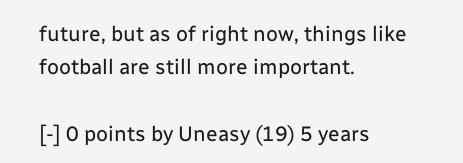future, but as of right now, things like football are still more important.

[-] 0 points by Uneasy (19) 5 years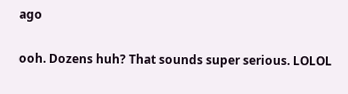ago

ooh. Dozens huh? That sounds super serious. LOLOL